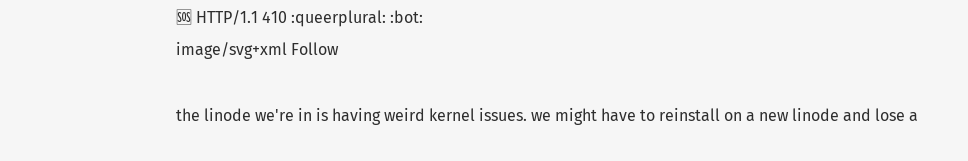🆘 HTTP/1.1 410 :queerplural: :bot:
image/svg+xml Follow

the linode we're in is having weird kernel issues. we might have to reinstall on a new linode and lose a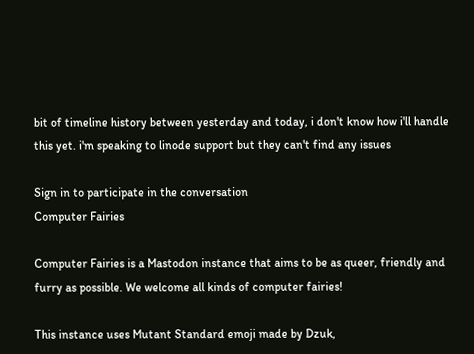bit of timeline history between yesterday and today, i don't know how i'll handle this yet. i'm speaking to linode support but they can't find any issues

Sign in to participate in the conversation
Computer Fairies

Computer Fairies is a Mastodon instance that aims to be as queer, friendly and furry as possible. We welcome all kinds of computer fairies!

This instance uses Mutant Standard emoji made by Dzuk,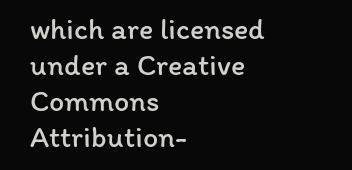which are licensed under a Creative Commons Attribution-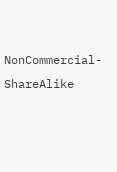NonCommercial-ShareAlike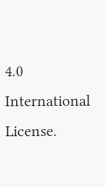4.0 International License.